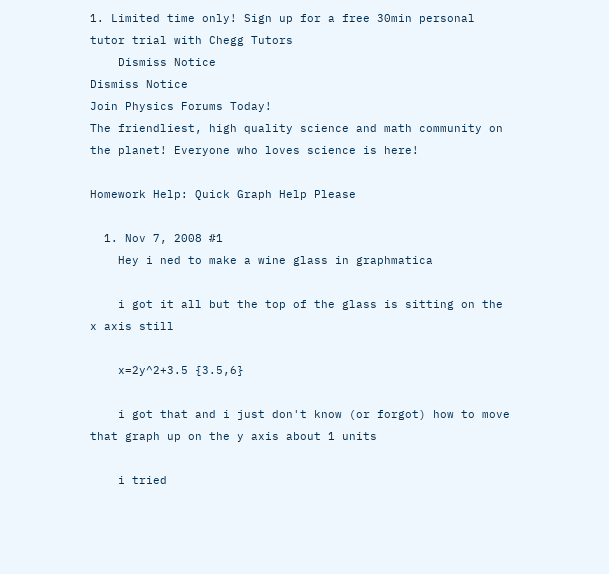1. Limited time only! Sign up for a free 30min personal tutor trial with Chegg Tutors
    Dismiss Notice
Dismiss Notice
Join Physics Forums Today!
The friendliest, high quality science and math community on the planet! Everyone who loves science is here!

Homework Help: Quick Graph Help Please

  1. Nov 7, 2008 #1
    Hey i ned to make a wine glass in graphmatica

    i got it all but the top of the glass is sitting on the x axis still

    x=2y^2+3.5 {3.5,6}

    i got that and i just don't know (or forgot) how to move that graph up on the y axis about 1 units

    i tried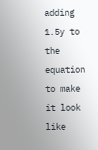adding 1.5y to the equation to make it look like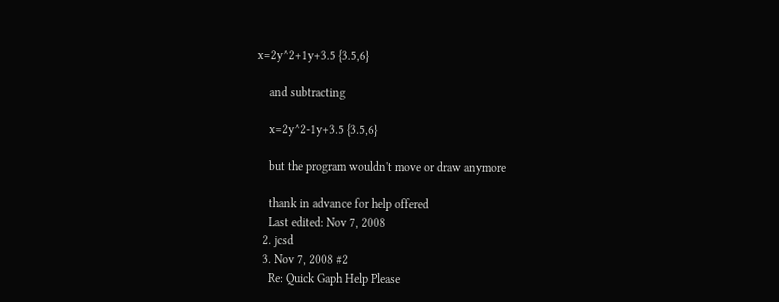x=2y^2+1y+3.5 {3.5,6}

    and subtracting

    x=2y^2-1y+3.5 {3.5,6}

    but the program wouldn't move or draw anymore

    thank in advance for help offered
    Last edited: Nov 7, 2008
  2. jcsd
  3. Nov 7, 2008 #2
    Re: Quick Gaph Help Please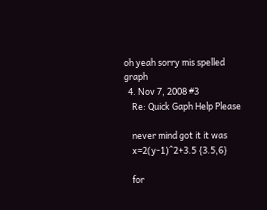oh yeah sorry mis spelled graph
  4. Nov 7, 2008 #3
    Re: Quick Gaph Help Please

    never mind got it it was
    x=2(y-1)^2+3.5 {3.5,6}

    for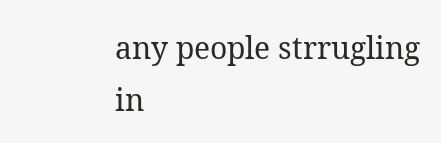any people strrugling in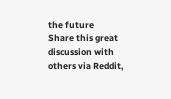the future
Share this great discussion with others via Reddit,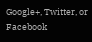Google+, Twitter, or Facebook